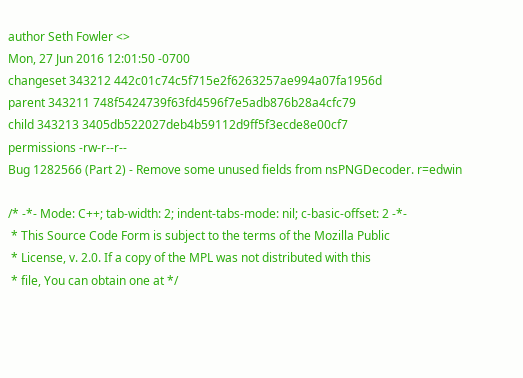author Seth Fowler <>
Mon, 27 Jun 2016 12:01:50 -0700
changeset 343212 442c01c74c5f715e2f6263257ae994a07fa1956d
parent 343211 748f5424739f63fd4596f7e5adb876b28a4cfc79
child 343213 3405db522027deb4b59112d9ff5f3ecde8e00cf7
permissions -rw-r--r--
Bug 1282566 (Part 2) - Remove some unused fields from nsPNGDecoder. r=edwin

/* -*- Mode: C++; tab-width: 2; indent-tabs-mode: nil; c-basic-offset: 2 -*-
 * This Source Code Form is subject to the terms of the Mozilla Public
 * License, v. 2.0. If a copy of the MPL was not distributed with this
 * file, You can obtain one at */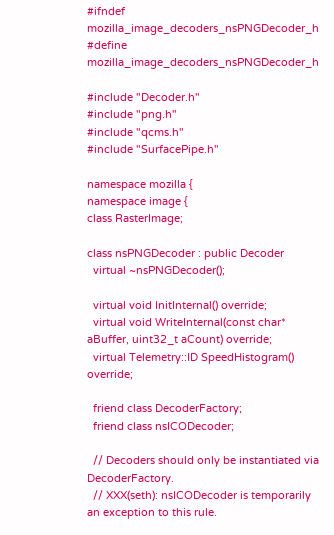#ifndef mozilla_image_decoders_nsPNGDecoder_h
#define mozilla_image_decoders_nsPNGDecoder_h

#include "Decoder.h"
#include "png.h"
#include "qcms.h"
#include "SurfacePipe.h"

namespace mozilla {
namespace image {
class RasterImage;

class nsPNGDecoder : public Decoder
  virtual ~nsPNGDecoder();

  virtual void InitInternal() override;
  virtual void WriteInternal(const char* aBuffer, uint32_t aCount) override;
  virtual Telemetry::ID SpeedHistogram() override;

  friend class DecoderFactory;
  friend class nsICODecoder;

  // Decoders should only be instantiated via DecoderFactory.
  // XXX(seth): nsICODecoder is temporarily an exception to this rule.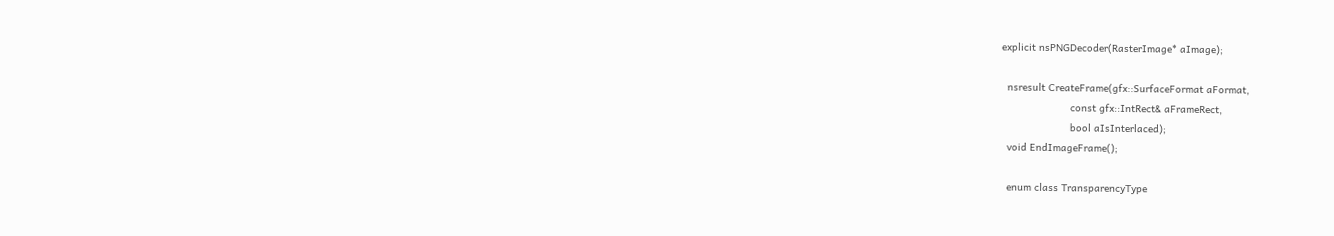explicit nsPNGDecoder(RasterImage* aImage);

  nsresult CreateFrame(gfx::SurfaceFormat aFormat,
                       const gfx::IntRect& aFrameRect,
                       bool aIsInterlaced);
  void EndImageFrame();

  enum class TransparencyType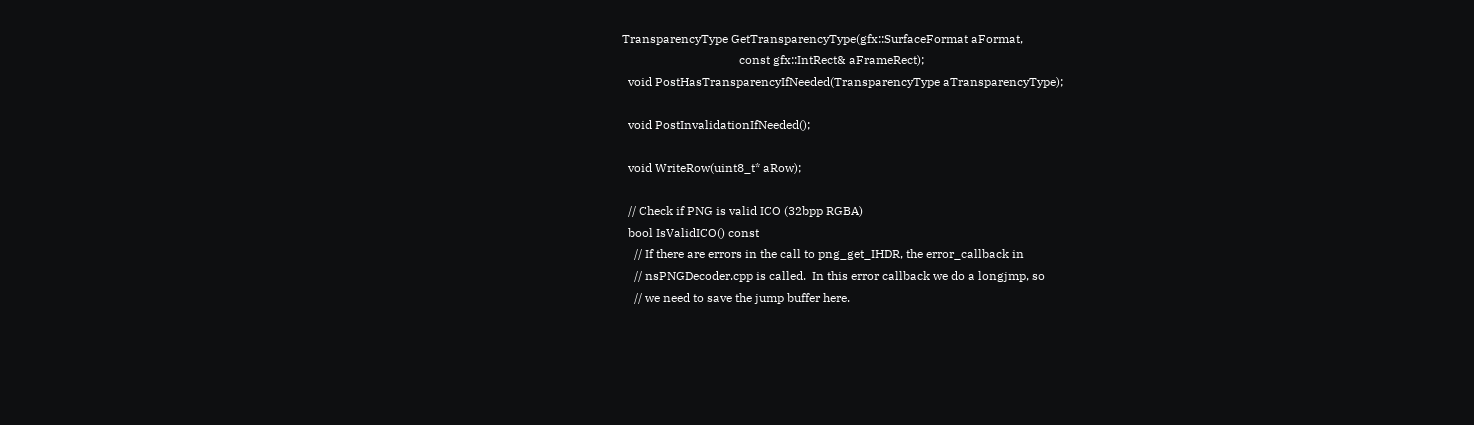TransparencyType GetTransparencyType(gfx::SurfaceFormat aFormat,
                                       const gfx::IntRect& aFrameRect);
  void PostHasTransparencyIfNeeded(TransparencyType aTransparencyType);

  void PostInvalidationIfNeeded();

  void WriteRow(uint8_t* aRow);

  // Check if PNG is valid ICO (32bpp RGBA)
  bool IsValidICO() const
    // If there are errors in the call to png_get_IHDR, the error_callback in
    // nsPNGDecoder.cpp is called.  In this error callback we do a longjmp, so
    // we need to save the jump buffer here.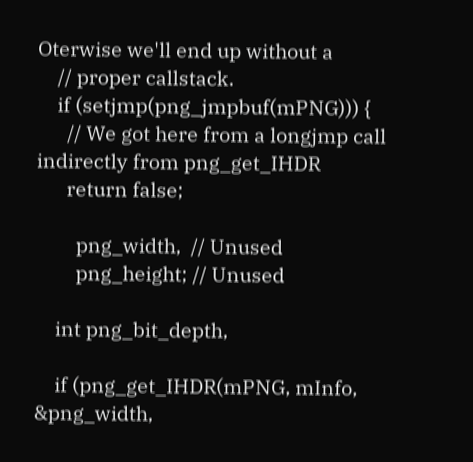Oterwise we'll end up without a
    // proper callstack.
    if (setjmp(png_jmpbuf(mPNG))) {
      // We got here from a longjmp call indirectly from png_get_IHDR
      return false;

        png_width,  // Unused
        png_height; // Unused

    int png_bit_depth,

    if (png_get_IHDR(mPNG, mInfo, &png_width,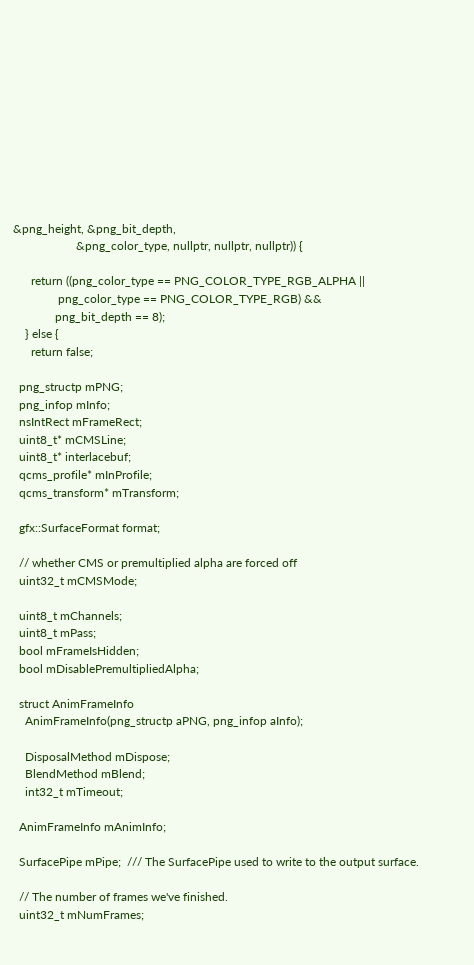&png_height, &png_bit_depth,
                     &png_color_type, nullptr, nullptr, nullptr)) {

      return ((png_color_type == PNG_COLOR_TYPE_RGB_ALPHA ||
               png_color_type == PNG_COLOR_TYPE_RGB) &&
              png_bit_depth == 8);
    } else {
      return false;

  png_structp mPNG;
  png_infop mInfo;
  nsIntRect mFrameRect;
  uint8_t* mCMSLine;
  uint8_t* interlacebuf;
  qcms_profile* mInProfile;
  qcms_transform* mTransform;

  gfx::SurfaceFormat format;

  // whether CMS or premultiplied alpha are forced off
  uint32_t mCMSMode;

  uint8_t mChannels;
  uint8_t mPass;
  bool mFrameIsHidden;
  bool mDisablePremultipliedAlpha;

  struct AnimFrameInfo
    AnimFrameInfo(png_structp aPNG, png_infop aInfo);

    DisposalMethod mDispose;
    BlendMethod mBlend;
    int32_t mTimeout;

  AnimFrameInfo mAnimInfo;

  SurfacePipe mPipe;  /// The SurfacePipe used to write to the output surface.

  // The number of frames we've finished.
  uint32_t mNumFrames;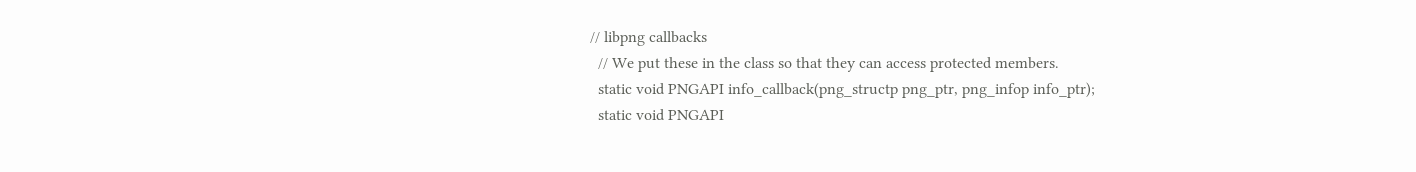// libpng callbacks
  // We put these in the class so that they can access protected members.
  static void PNGAPI info_callback(png_structp png_ptr, png_infop info_ptr);
  static void PNGAPI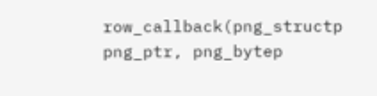row_callback(png_structp png_ptr, png_bytep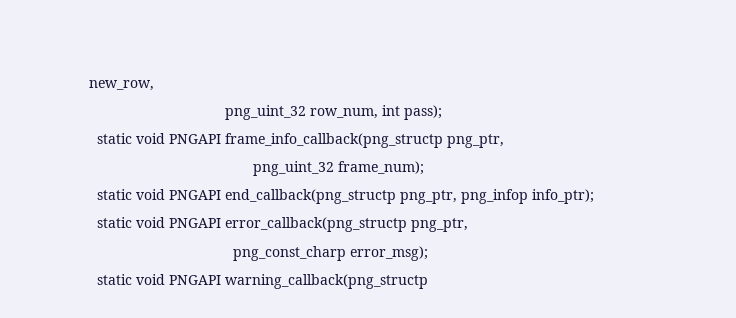new_row,
                                  png_uint_32 row_num, int pass);
  static void PNGAPI frame_info_callback(png_structp png_ptr,
                                         png_uint_32 frame_num);
  static void PNGAPI end_callback(png_structp png_ptr, png_infop info_ptr);
  static void PNGAPI error_callback(png_structp png_ptr,
                                    png_const_charp error_msg);
  static void PNGAPI warning_callback(png_structp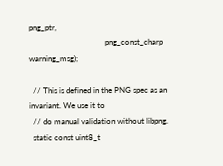png_ptr,
                                      png_const_charp warning_msg);

  // This is defined in the PNG spec as an invariant. We use it to
  // do manual validation without libpng.
  static const uint8_t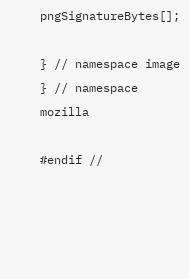pngSignatureBytes[];

} // namespace image
} // namespace mozilla

#endif //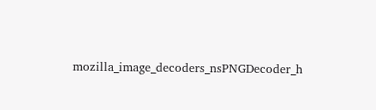mozilla_image_decoders_nsPNGDecoder_h